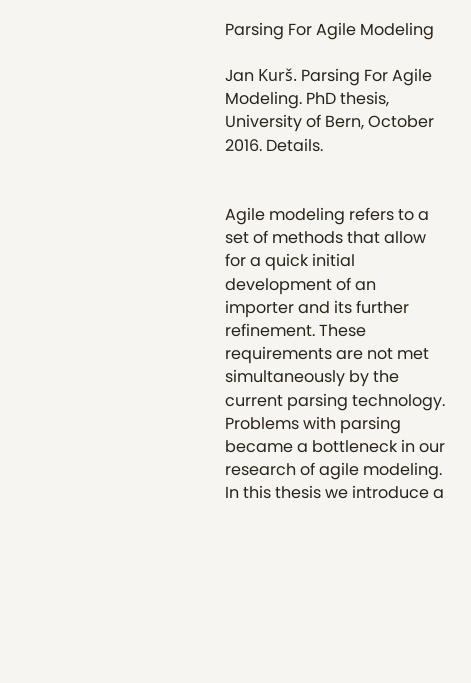Parsing For Agile Modeling

Jan Kurš. Parsing For Agile Modeling. PhD thesis, University of Bern, October 2016. Details.


Agile modeling refers to a set of methods that allow for a quick initial development of an importer and its further refinement. These requirements are not met simultaneously by the current parsing technology. Problems with parsing became a bottleneck in our research of agile modeling. In this thesis we introduce a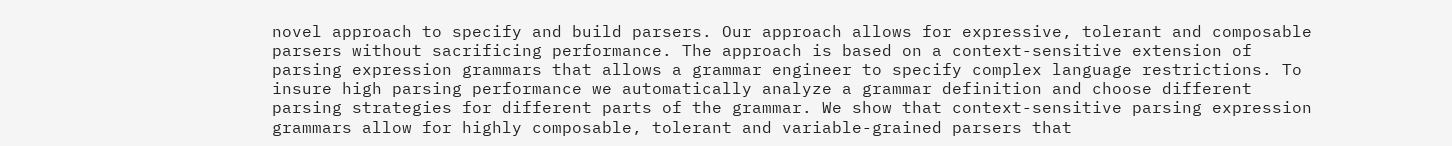novel approach to specify and build parsers. Our approach allows for expressive, tolerant and composable parsers without sacrificing performance. The approach is based on a context-sensitive extension of parsing expression grammars that allows a grammar engineer to specify complex language restrictions. To insure high parsing performance we automatically analyze a grammar definition and choose different parsing strategies for different parts of the grammar. We show that context-sensitive parsing expression grammars allow for highly composable, tolerant and variable-grained parsers that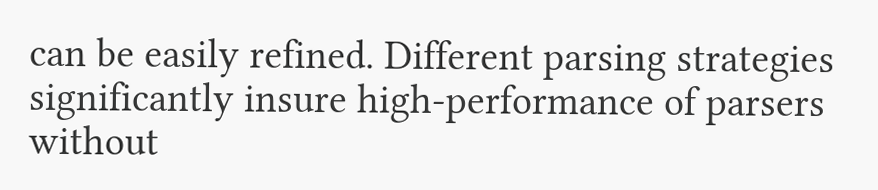can be easily refined. Different parsing strategies significantly insure high-performance of parsers without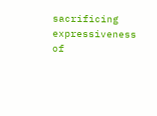sacrificing expressiveness of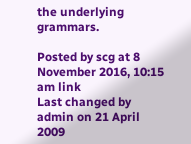the underlying grammars.

Posted by scg at 8 November 2016, 10:15 am link
Last changed by admin on 21 April 2009